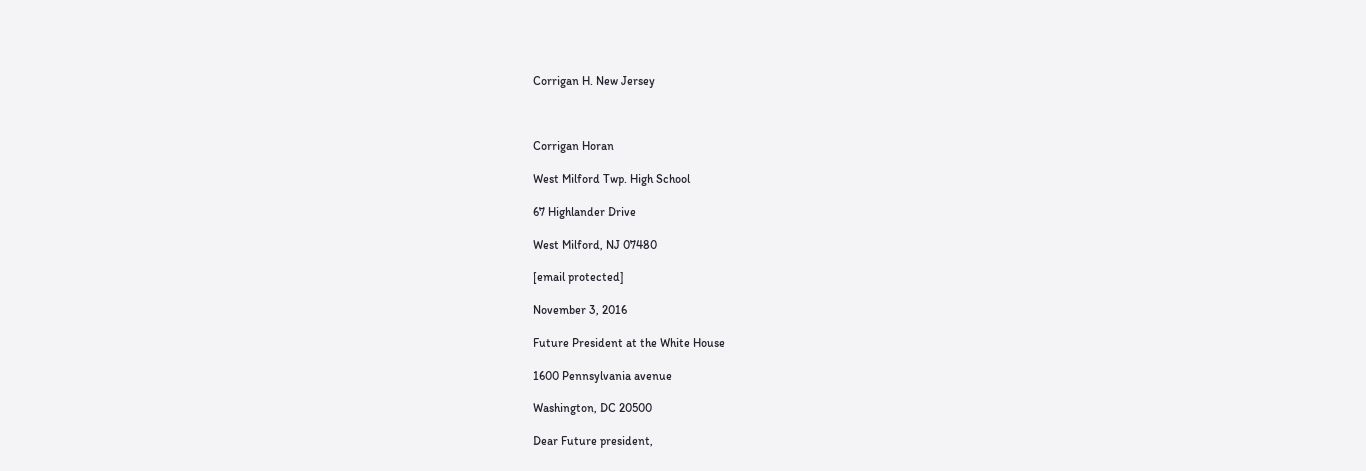Corrigan H. New Jersey



Corrigan Horan

West Milford Twp. High School

67 Highlander Drive

West Milford, NJ 07480

[email protected]

November 3, 2016

Future President at the White House

1600 Pennsylvania avenue

Washington, DC 20500

Dear Future president,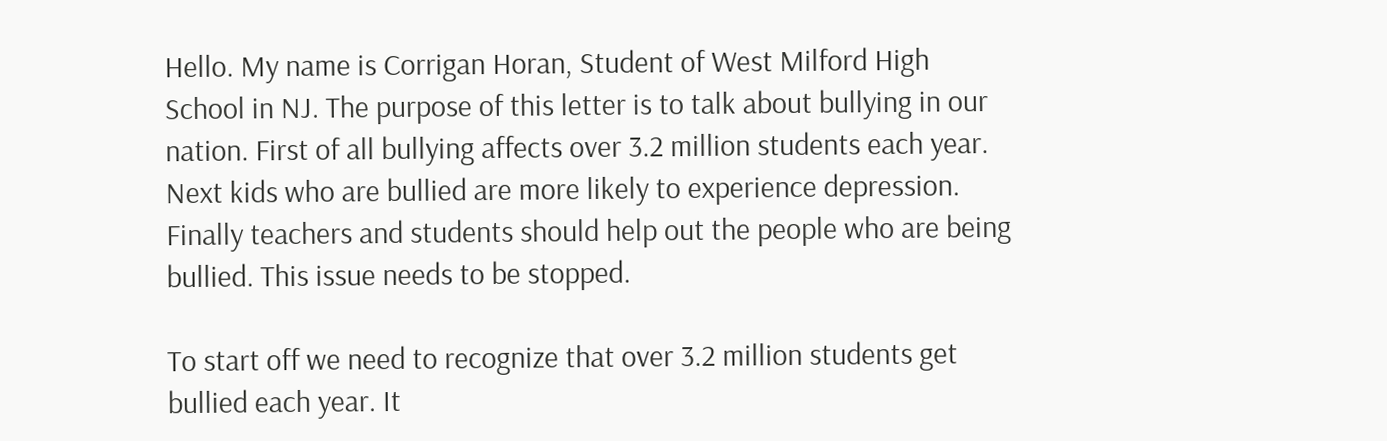Hello. My name is Corrigan Horan, Student of West Milford High School in NJ. The purpose of this letter is to talk about bullying in our nation. First of all bullying affects over 3.2 million students each year. Next kids who are bullied are more likely to experience depression. Finally teachers and students should help out the people who are being bullied. This issue needs to be stopped.

To start off we need to recognize that over 3.2 million students get bullied each year. It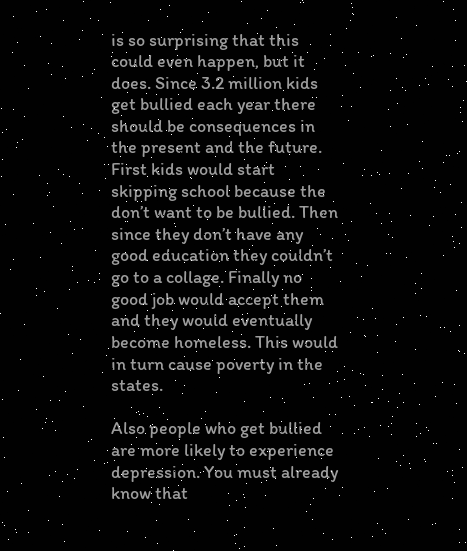is so surprising that this could even happen, but it does. Since 3.2 million kids get bullied each year there should be consequences in the present and the future. First kids would start skipping school because the don’t want to be bullied. Then since they don’t have any good education they couldn’t go to a collage. Finally no good job would accept them and they would eventually become homeless. This would in turn cause poverty in the states.

Also people who get bullied are more likely to experience depression. You must already know that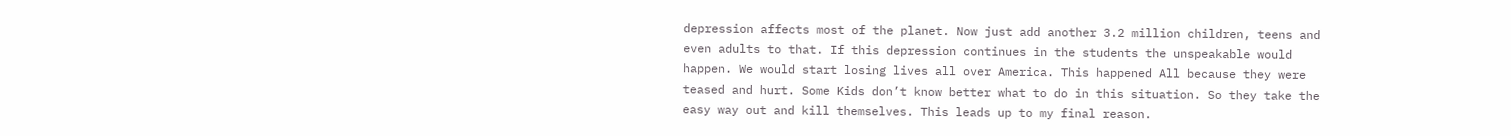depression affects most of the planet. Now just add another 3.2 million children, teens and even adults to that. If this depression continues in the students the unspeakable would happen. We would start losing lives all over America. This happened All because they were teased and hurt. Some Kids don’t know better what to do in this situation. So they take the easy way out and kill themselves. This leads up to my final reason.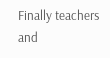Finally teachers and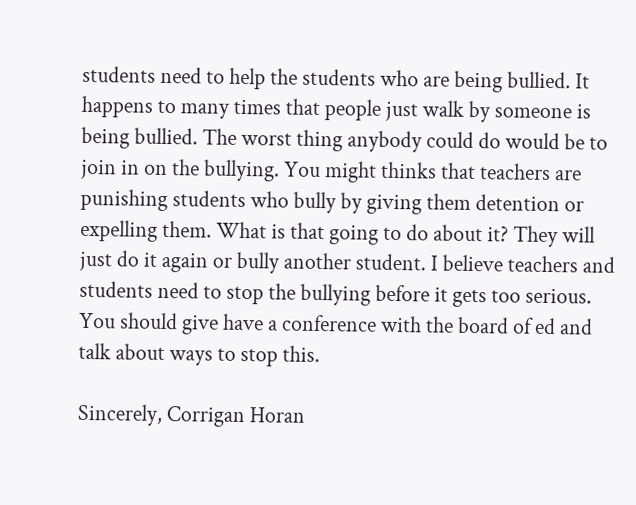students need to help the students who are being bullied. It happens to many times that people just walk by someone is being bullied. The worst thing anybody could do would be to join in on the bullying. You might thinks that teachers are punishing students who bully by giving them detention or expelling them. What is that going to do about it? They will just do it again or bully another student. I believe teachers and students need to stop the bullying before it gets too serious. You should give have a conference with the board of ed and talk about ways to stop this.

Sincerely, Corrigan Horan